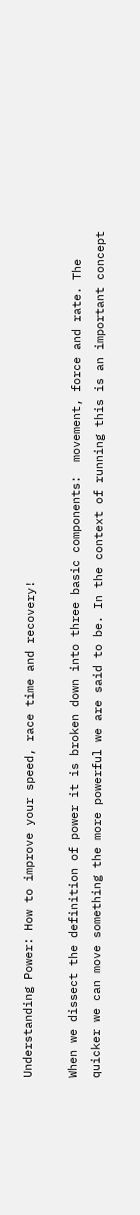Understanding Power: How to improve your speed, race time and recovery!

When we dissect the definition of power it is broken down into three basic components:  movement, force and rate. The quicker we can move something the more powerful we are said to be. In the context of running this is an important concept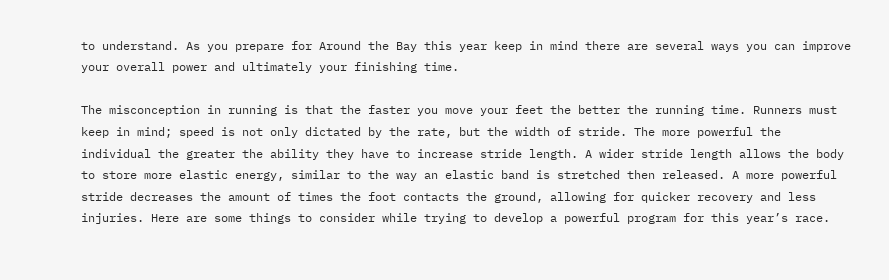to understand. As you prepare for Around the Bay this year keep in mind there are several ways you can improve your overall power and ultimately your finishing time.

The misconception in running is that the faster you move your feet the better the running time. Runners must keep in mind; speed is not only dictated by the rate, but the width of stride. The more powerful the individual the greater the ability they have to increase stride length. A wider stride length allows the body to store more elastic energy, similar to the way an elastic band is stretched then released. A more powerful stride decreases the amount of times the foot contacts the ground, allowing for quicker recovery and less injuries. Here are some things to consider while trying to develop a powerful program for this year’s race.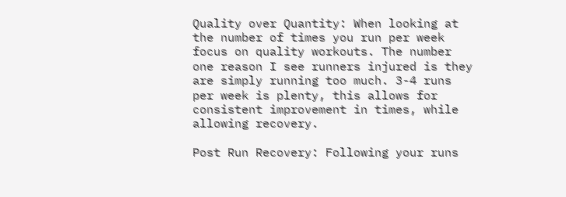Quality over Quantity: When looking at the number of times you run per week focus on quality workouts. The number one reason I see runners injured is they are simply running too much. 3-4 runs per week is plenty, this allows for consistent improvement in times, while allowing recovery.

Post Run Recovery: Following your runs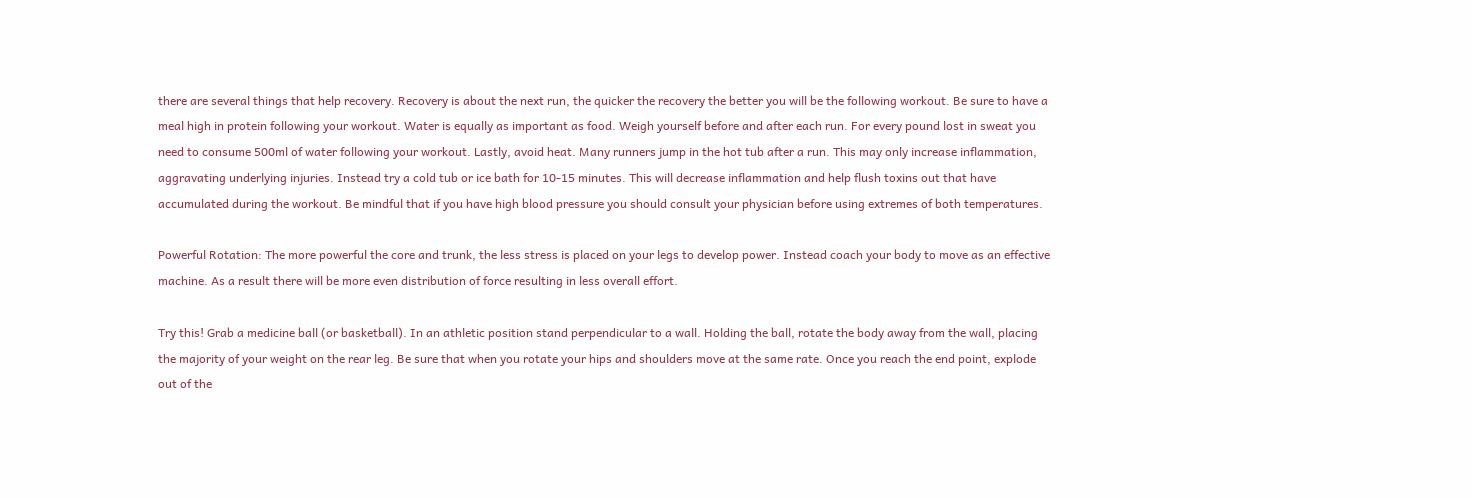there are several things that help recovery. Recovery is about the next run, the quicker the recovery the better you will be the following workout. Be sure to have a meal high in protein following your workout. Water is equally as important as food. Weigh yourself before and after each run. For every pound lost in sweat you need to consume 500ml of water following your workout. Lastly, avoid heat. Many runners jump in the hot tub after a run. This may only increase inflammation, aggravating underlying injuries. Instead try a cold tub or ice bath for 10-15 minutes. This will decrease inflammation and help flush toxins out that have accumulated during the workout. Be mindful that if you have high blood pressure you should consult your physician before using extremes of both temperatures.

Powerful Rotation: The more powerful the core and trunk, the less stress is placed on your legs to develop power. Instead coach your body to move as an effective machine. As a result there will be more even distribution of force resulting in less overall effort.

Try this! Grab a medicine ball (or basketball). In an athletic position stand perpendicular to a wall. Holding the ball, rotate the body away from the wall, placing the majority of your weight on the rear leg. Be sure that when you rotate your hips and shoulders move at the same rate. Once you reach the end point, explode out of the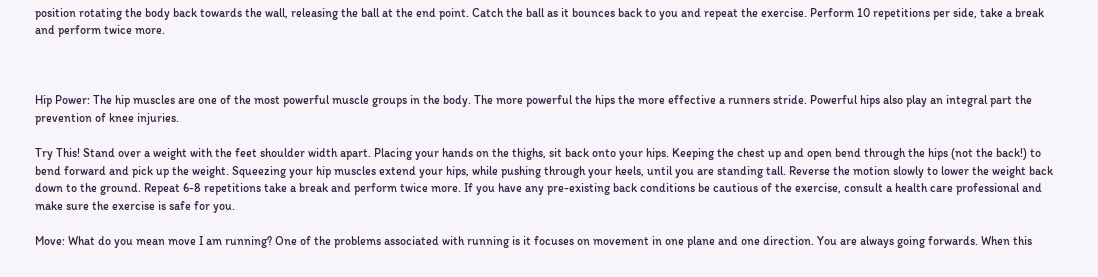position rotating the body back towards the wall, releasing the ball at the end point. Catch the ball as it bounces back to you and repeat the exercise. Perform 10 repetitions per side, take a break and perform twice more.



Hip Power: The hip muscles are one of the most powerful muscle groups in the body. The more powerful the hips the more effective a runners stride. Powerful hips also play an integral part the prevention of knee injuries.

Try This! Stand over a weight with the feet shoulder width apart. Placing your hands on the thighs, sit back onto your hips. Keeping the chest up and open bend through the hips (not the back!) to bend forward and pick up the weight. Squeezing your hip muscles extend your hips, while pushing through your heels, until you are standing tall. Reverse the motion slowly to lower the weight back down to the ground. Repeat 6-8 repetitions take a break and perform twice more. If you have any pre-existing back conditions be cautious of the exercise, consult a health care professional and make sure the exercise is safe for you.

Move: What do you mean move I am running? One of the problems associated with running is it focuses on movement in one plane and one direction. You are always going forwards. When this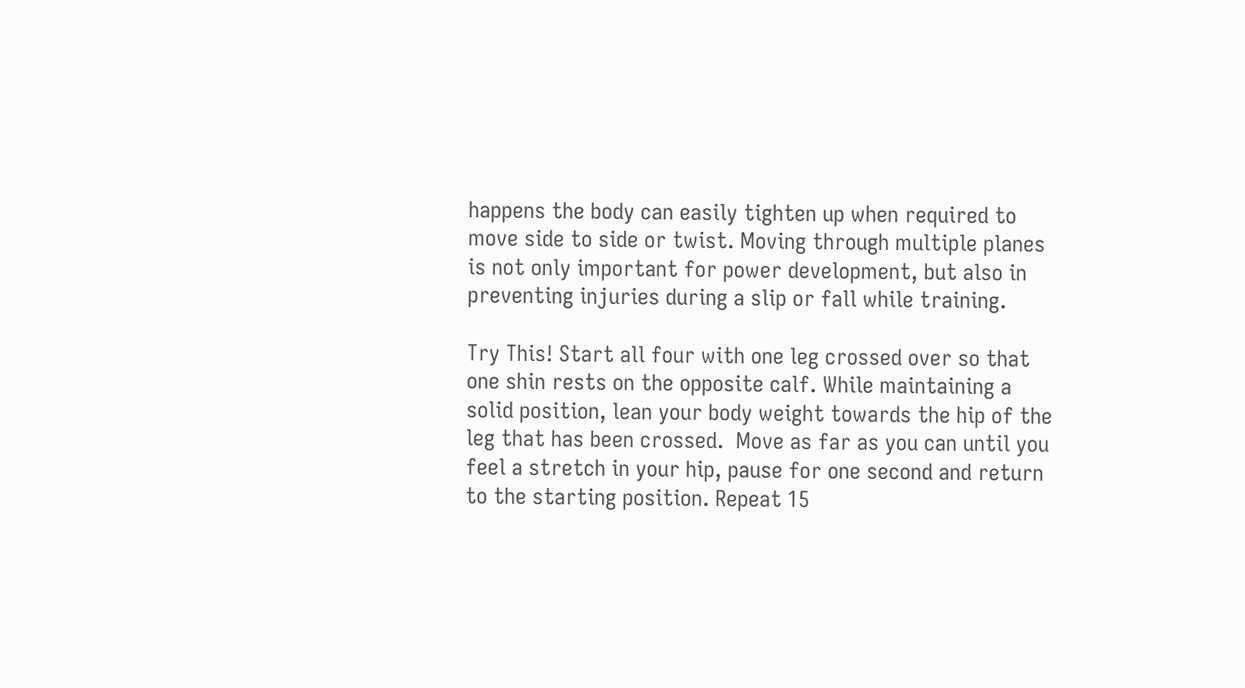happens the body can easily tighten up when required to move side to side or twist. Moving through multiple planes is not only important for power development, but also in preventing injuries during a slip or fall while training.

Try This! Start all four with one leg crossed over so that one shin rests on the opposite calf. While maintaining a solid position, lean your body weight towards the hip of the leg that has been crossed.  Move as far as you can until you feel a stretch in your hip, pause for one second and return to the starting position. Repeat 15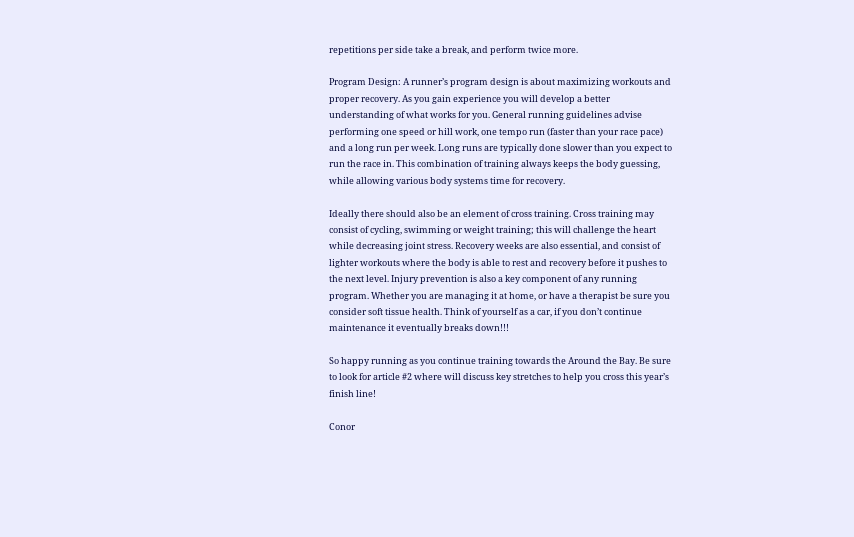repetitions per side take a break, and perform twice more.

Program Design: A runner’s program design is about maximizing workouts and proper recovery. As you gain experience you will develop a better understanding of what works for you. General running guidelines advise performing one speed or hill work, one tempo run (faster than your race pace) and a long run per week. Long runs are typically done slower than you expect to run the race in. This combination of training always keeps the body guessing, while allowing various body systems time for recovery.

Ideally there should also be an element of cross training. Cross training may consist of cycling, swimming or weight training; this will challenge the heart while decreasing joint stress. Recovery weeks are also essential, and consist of lighter workouts where the body is able to rest and recovery before it pushes to the next level. Injury prevention is also a key component of any running program. Whether you are managing it at home, or have a therapist be sure you consider soft tissue health. Think of yourself as a car, if you don’t continue maintenance it eventually breaks down!!!

So happy running as you continue training towards the Around the Bay. Be sure to look for article #2 where will discuss key stretches to help you cross this year’s finish line!

Conor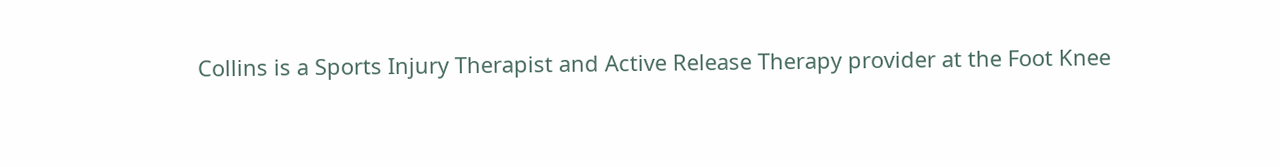Collins is a Sports Injury Therapist and Active Release Therapy provider at the Foot Knee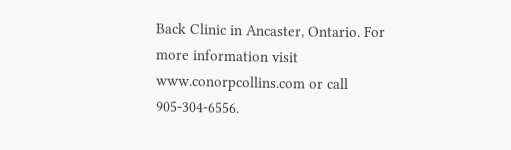Back Clinic in Ancaster, Ontario. For more information visit www.conorpcollins.com or call 905-304-6556.